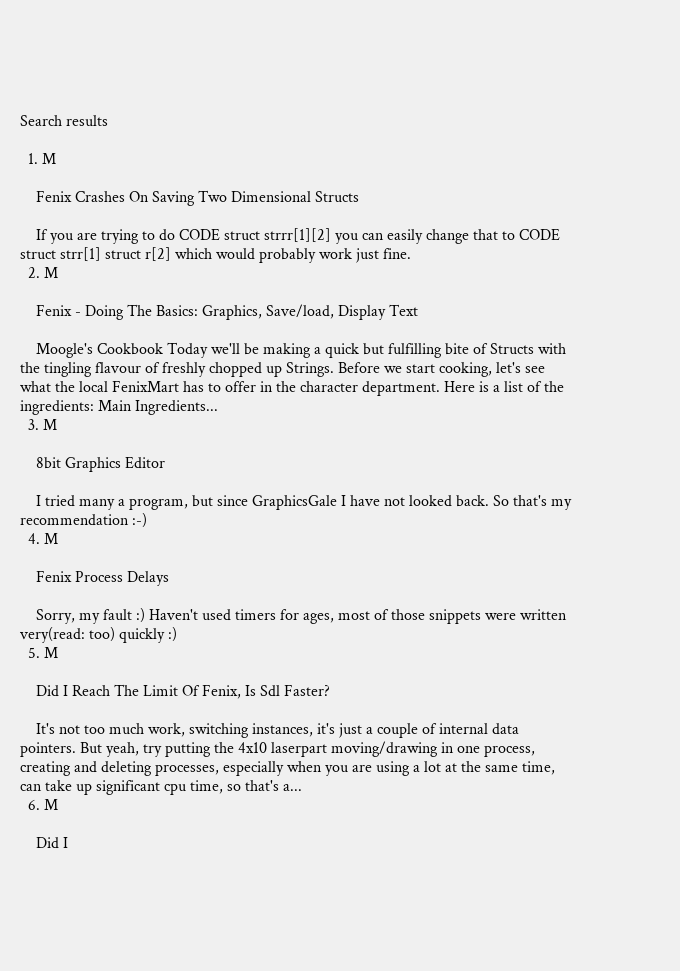Search results

  1. M

    Fenix Crashes On Saving Two Dimensional Structs

    If you are trying to do CODE struct strrr[1][2] you can easily change that to CODE struct strr[1] struct r[2] which would probably work just fine.
  2. M

    Fenix - Doing The Basics: Graphics, Save/load, Display Text

    Moogle's Cookbook Today we'll be making a quick but fulfilling bite of Structs with the tingling flavour of freshly chopped up Strings. Before we start cooking, let's see what the local FenixMart has to offer in the character department. Here is a list of the ingredients: Main Ingredients...
  3. M

    8bit Graphics Editor

    I tried many a program, but since GraphicsGale I have not looked back. So that's my recommendation :-)
  4. M

    Fenix Process Delays

    Sorry, my fault :) Haven't used timers for ages, most of those snippets were written very(read: too) quickly :)
  5. M

    Did I Reach The Limit Of Fenix, Is Sdl Faster?

    It's not too much work, switching instances, it's just a couple of internal data pointers. But yeah, try putting the 4x10 laserpart moving/drawing in one process, creating and deleting processes, especially when you are using a lot at the same time, can take up significant cpu time, so that's a...
  6. M

    Did I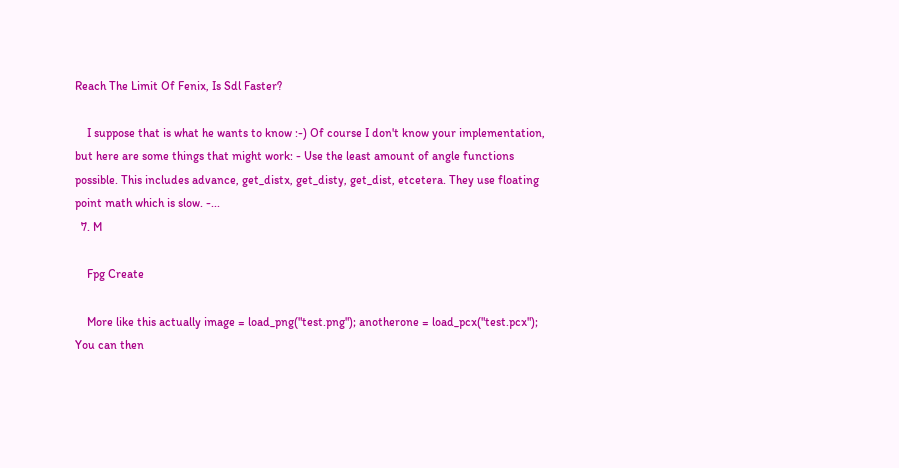Reach The Limit Of Fenix, Is Sdl Faster?

    I suppose that is what he wants to know :-) Of course I don't know your implementation, but here are some things that might work: - Use the least amount of angle functions possible. This includes advance, get_distx, get_disty, get_dist, etcetera. They use floating point math which is slow. -...
  7. M

    Fpg Create

    More like this actually image = load_png("test.png"); anotherone = load_pcx("test.pcx"); You can then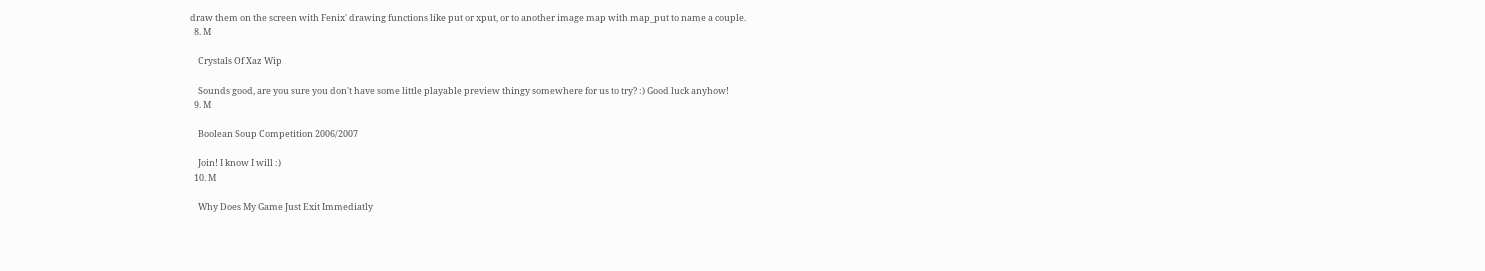draw them on the screen with Fenix' drawing functions like put or xput, or to another image map with map_put to name a couple.
  8. M

    Crystals Of Xaz Wip

    Sounds good, are you sure you don't have some little playable preview thingy somewhere for us to try? :) Good luck anyhow!
  9. M

    Boolean Soup Competition 2006/2007

    Join! I know I will :)
  10. M

    Why Does My Game Just Exit Immediatly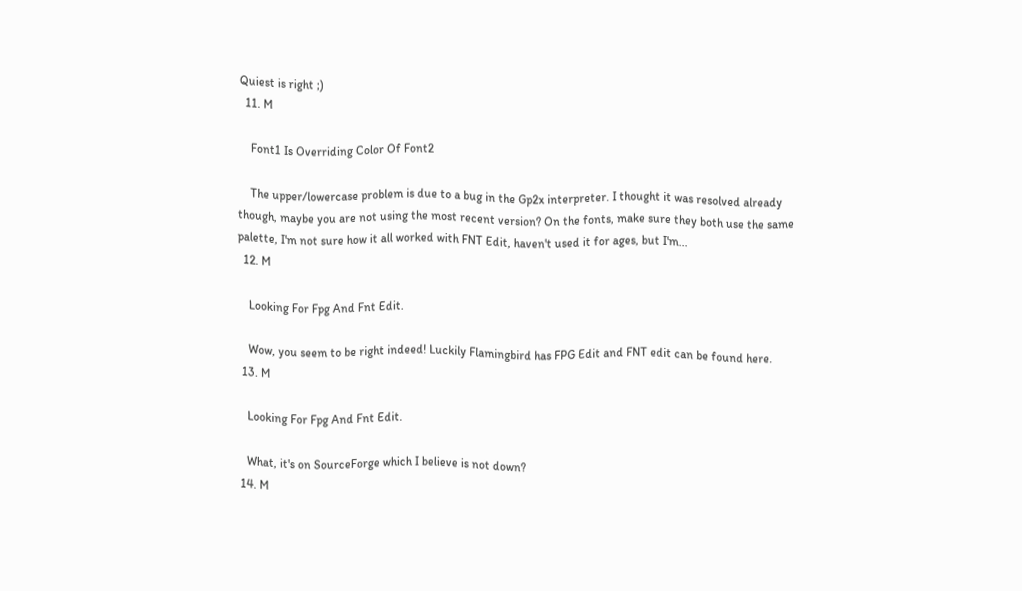Quiest is right ;)
  11. M

    Font1 Is Overriding Color Of Font2

    The upper/lowercase problem is due to a bug in the Gp2x interpreter. I thought it was resolved already though, maybe you are not using the most recent version? On the fonts, make sure they both use the same palette, I'm not sure how it all worked with FNT Edit, haven't used it for ages, but I'm...
  12. M

    Looking For Fpg And Fnt Edit.

    Wow, you seem to be right indeed! Luckily Flamingbird has FPG Edit and FNT edit can be found here.
  13. M

    Looking For Fpg And Fnt Edit.

    What, it's on SourceForge which I believe is not down?
  14. M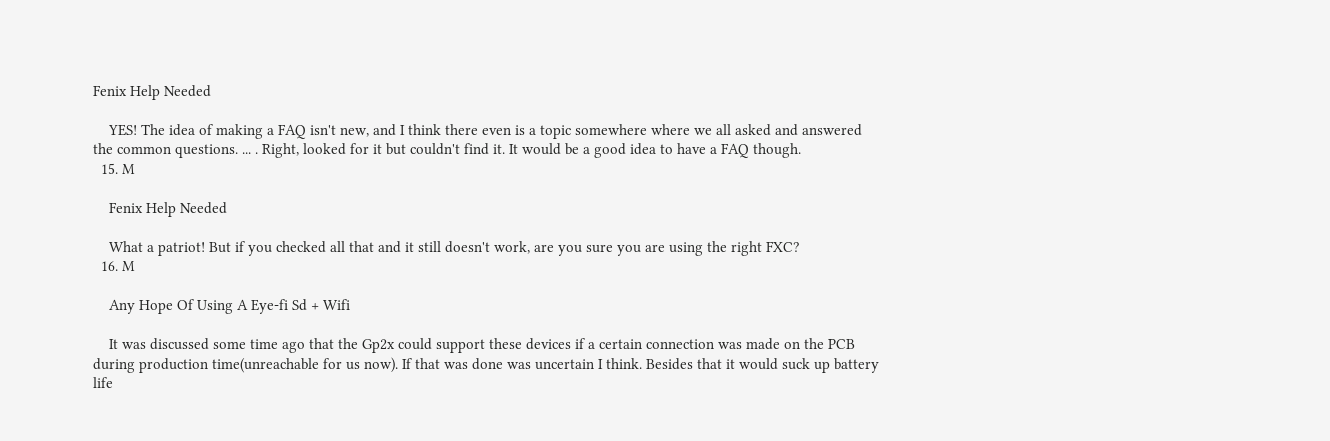Fenix Help Needed

    YES! The idea of making a FAQ isn't new, and I think there even is a topic somewhere where we all asked and answered the common questions. ... . Right, looked for it but couldn't find it. It would be a good idea to have a FAQ though.
  15. M

    Fenix Help Needed

    What a patriot! But if you checked all that and it still doesn't work, are you sure you are using the right FXC?
  16. M

    Any Hope Of Using A Eye-fi Sd + Wifi

    It was discussed some time ago that the Gp2x could support these devices if a certain connection was made on the PCB during production time(unreachable for us now). If that was done was uncertain I think. Besides that it would suck up battery life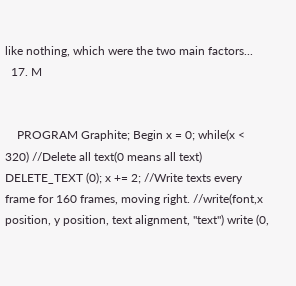like nothing, which were the two main factors...
  17. M


    PROGRAM Graphite; Begin x = 0; while(x < 320) //Delete all text(0 means all text) DELETE_TEXT (0); x += 2; //Write texts every frame for 160 frames, moving right. //write(font,x position, y position, text alignment, "text") write (0,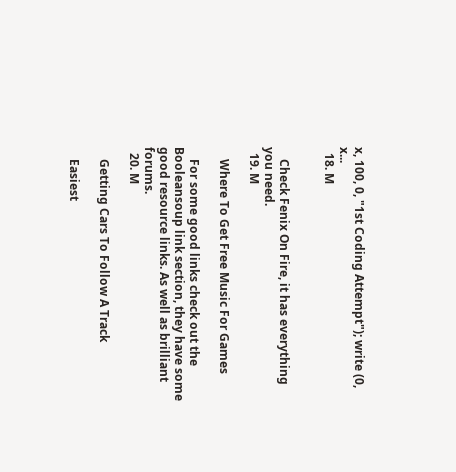x, 100, 0, "1st Coding Attempt"); write (0, x...
  18. M


    Check Fenix On Fire, it has everything you need.
  19. M

    Where To Get Free Music For Games

    For some good links check out the Booleansoup link section, they have some good resource links. As well as brilliant forums.
  20. M

    Getting Cars To Follow A Track

    Easiest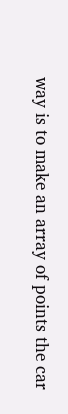way is to make an array of points the car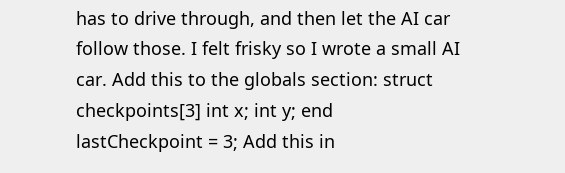has to drive through, and then let the AI car follow those. I felt frisky so I wrote a small AI car. Add this to the globals section: struct checkpoints[3] int x; int y; end lastCheckpoint = 3; Add this in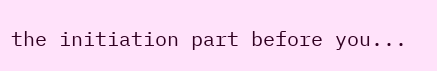the initiation part before you...